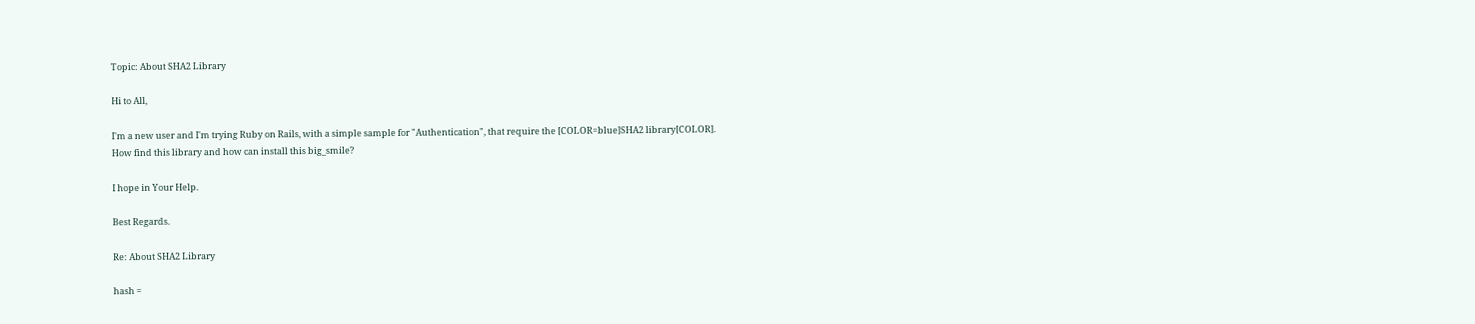Topic: About SHA2 Library

Hi to All,

I'm a new user and I'm trying Ruby on Rails, with a simple sample for "Authentication", that require the [COLOR=blue]SHA2 library[COLOR].
How find this library and how can install this big_smile?

I hope in Your Help.

Best Regards.

Re: About SHA2 Library

hash =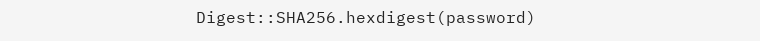Digest::SHA256.hexdigest(password)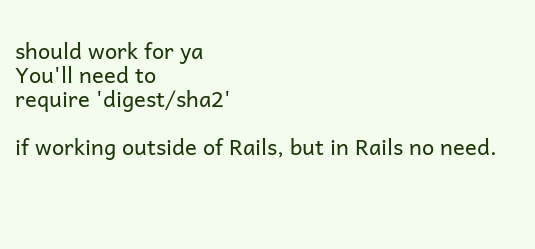should work for ya
You'll need to
require 'digest/sha2'

if working outside of Rails, but in Rails no need.